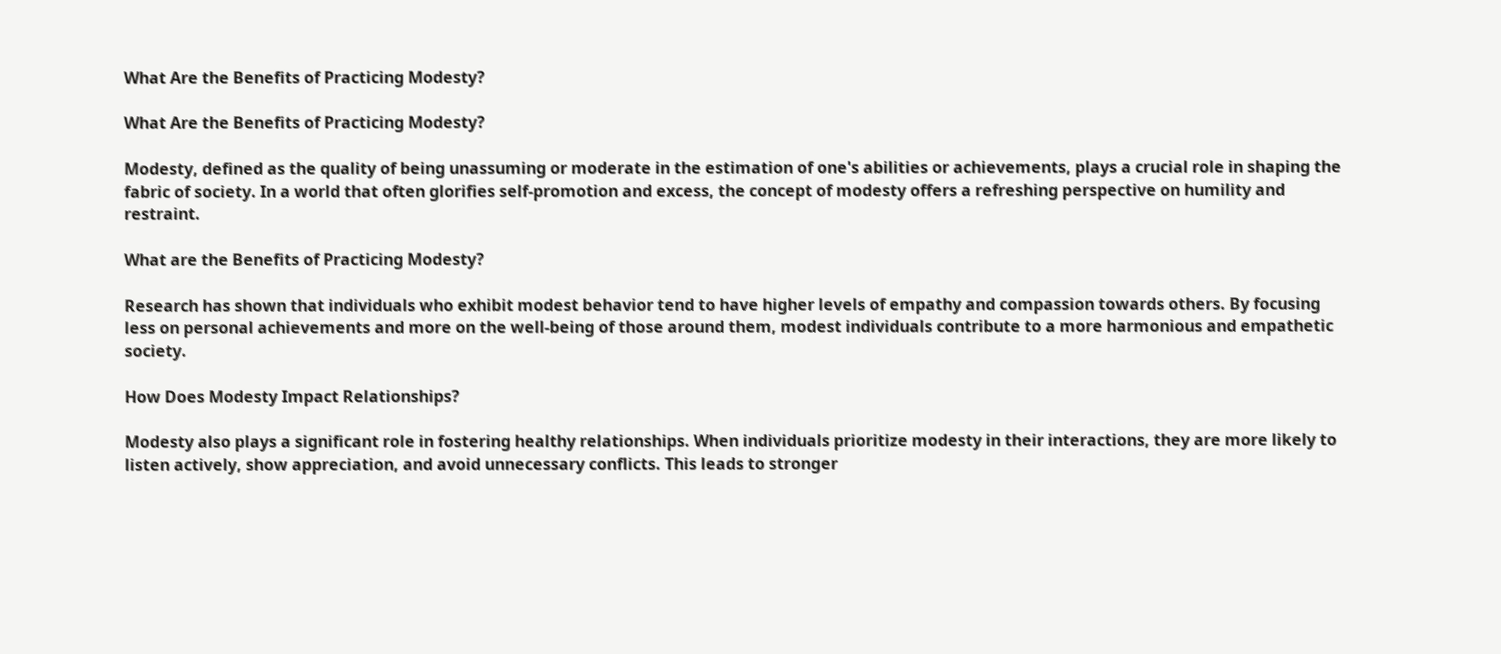What Are the Benefits of Practicing Modesty?

What Are the Benefits of Practicing Modesty?

Modesty, defined as the quality of being unassuming or moderate in the estimation of one's abilities or achievements, plays a crucial role in shaping the fabric of society. In a world that often glorifies self-promotion and excess, the concept of modesty offers a refreshing perspective on humility and restraint.

What are the Benefits of Practicing Modesty?

Research has shown that individuals who exhibit modest behavior tend to have higher levels of empathy and compassion towards others. By focusing less on personal achievements and more on the well-being of those around them, modest individuals contribute to a more harmonious and empathetic society.

How Does Modesty Impact Relationships?

Modesty also plays a significant role in fostering healthy relationships. When individuals prioritize modesty in their interactions, they are more likely to listen actively, show appreciation, and avoid unnecessary conflicts. This leads to stronger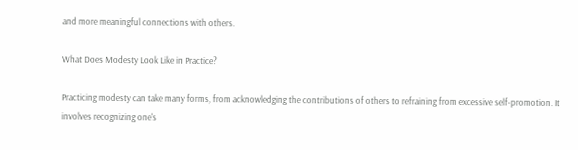and more meaningful connections with others.

What Does Modesty Look Like in Practice?

Practicing modesty can take many forms, from acknowledging the contributions of others to refraining from excessive self-promotion. It involves recognizing one's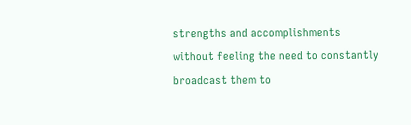strengths and accomplishments without feeling the need to constantly broadcast them to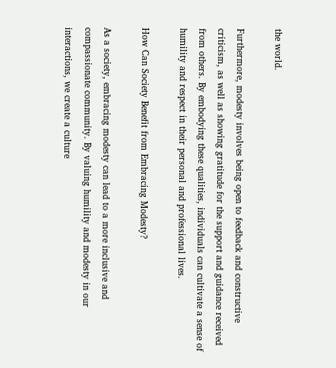the world.

Furthermore, modesty involves being open to feedback and constructive criticism, as well as showing gratitude for the support and guidance received from others. By embodying these qualities, individuals can cultivate a sense of humility and respect in their personal and professional lives.

How Can Society Benefit from Embracing Modesty?

As a society, embracing modesty can lead to a more inclusive and compassionate community. By valuing humility and modesty in our interactions, we create a culture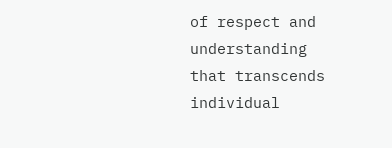of respect and understanding that transcends individual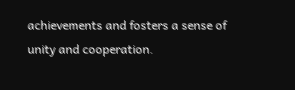achievements and fosters a sense of unity and cooperation.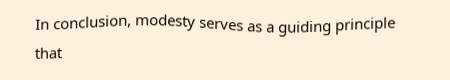In conclusion, modesty serves as a guiding principle that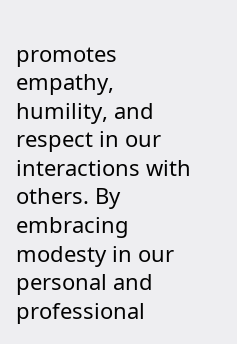promotes empathy, humility, and respect in our interactions with others. By embracing modesty in our personal and professional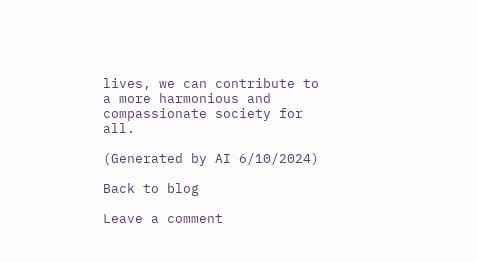lives, we can contribute to a more harmonious and compassionate society for all.

(Generated by AI 6/10/2024)

Back to blog

Leave a comment